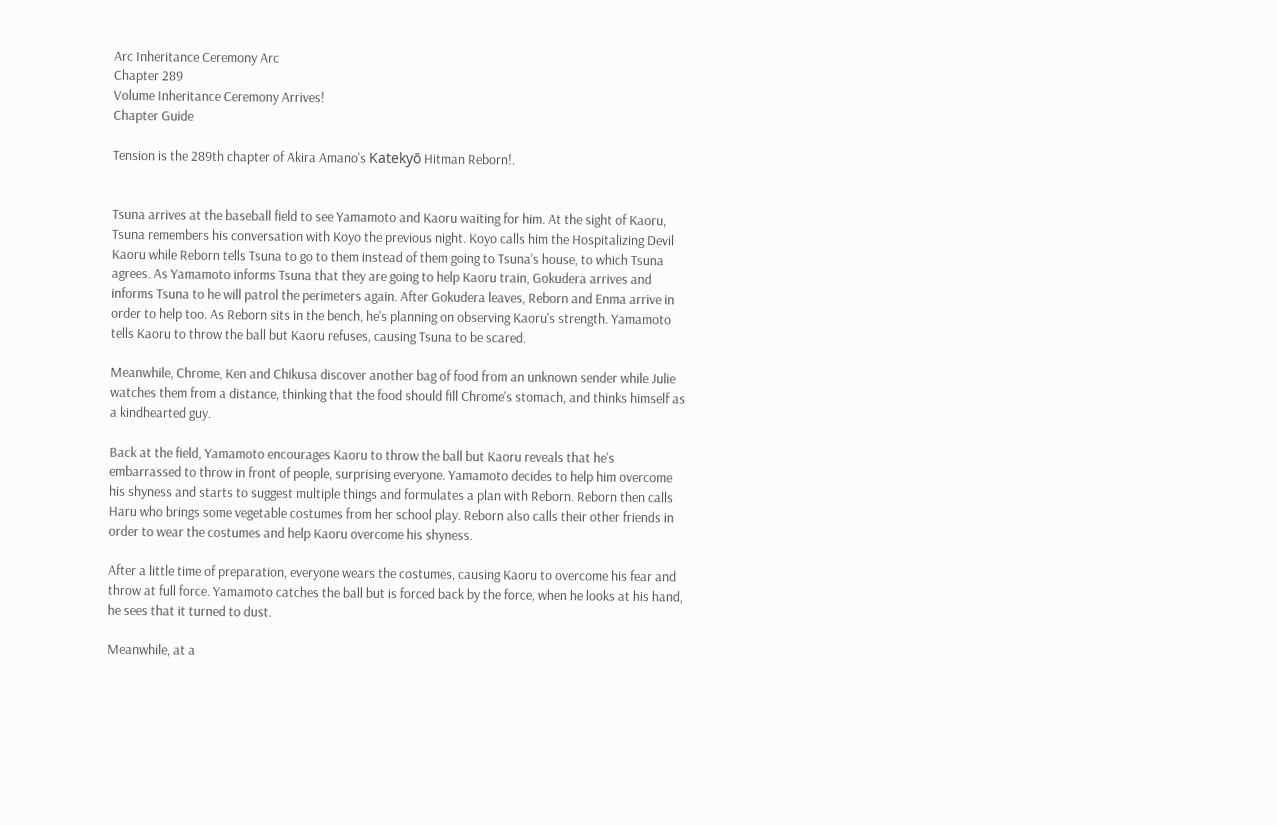Arc Inheritance Ceremony Arc
Chapter 289
Volume Inheritance Ceremony Arrives!
Chapter Guide

Tension is the 289th chapter of Akira Amano's Katekyō Hitman Reborn!.


Tsuna arrives at the baseball field to see Yamamoto and Kaoru waiting for him. At the sight of Kaoru, Tsuna remembers his conversation with Koyo the previous night. Koyo calls him the Hospitalizing Devil Kaoru while Reborn tells Tsuna to go to them instead of them going to Tsuna's house, to which Tsuna agrees. As Yamamoto informs Tsuna that they are going to help Kaoru train, Gokudera arrives and informs Tsuna to he will patrol the perimeters again. After Gokudera leaves, Reborn and Enma arrive in order to help too. As Reborn sits in the bench, he's planning on observing Kaoru's strength. Yamamoto tells Kaoru to throw the ball but Kaoru refuses, causing Tsuna to be scared.

Meanwhile, Chrome, Ken and Chikusa discover another bag of food from an unknown sender while Julie watches them from a distance, thinking that the food should fill Chrome's stomach, and thinks himself as a kindhearted guy.

Back at the field, Yamamoto encourages Kaoru to throw the ball but Kaoru reveals that he's embarrassed to throw in front of people, surprising everyone. Yamamoto decides to help him overcome his shyness and starts to suggest multiple things and formulates a plan with Reborn. Reborn then calls Haru who brings some vegetable costumes from her school play. Reborn also calls their other friends in order to wear the costumes and help Kaoru overcome his shyness.

After a little time of preparation, everyone wears the costumes, causing Kaoru to overcome his fear and throw at full force. Yamamoto catches the ball but is forced back by the force, when he looks at his hand, he sees that it turned to dust.

Meanwhile, at a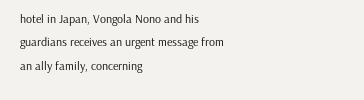hotel in Japan, Vongola Nono and his guardians receives an urgent message from an ally family, concerning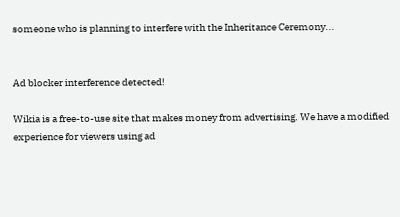someone who is planning to interfere with the Inheritance Ceremony...


Ad blocker interference detected!

Wikia is a free-to-use site that makes money from advertising. We have a modified experience for viewers using ad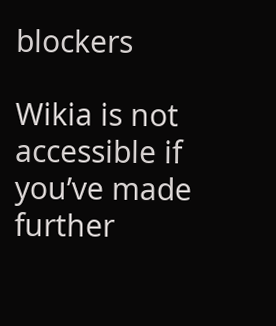blockers

Wikia is not accessible if you’ve made further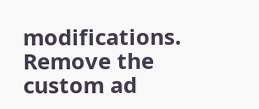modifications. Remove the custom ad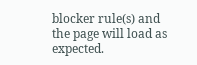blocker rule(s) and the page will load as expected.